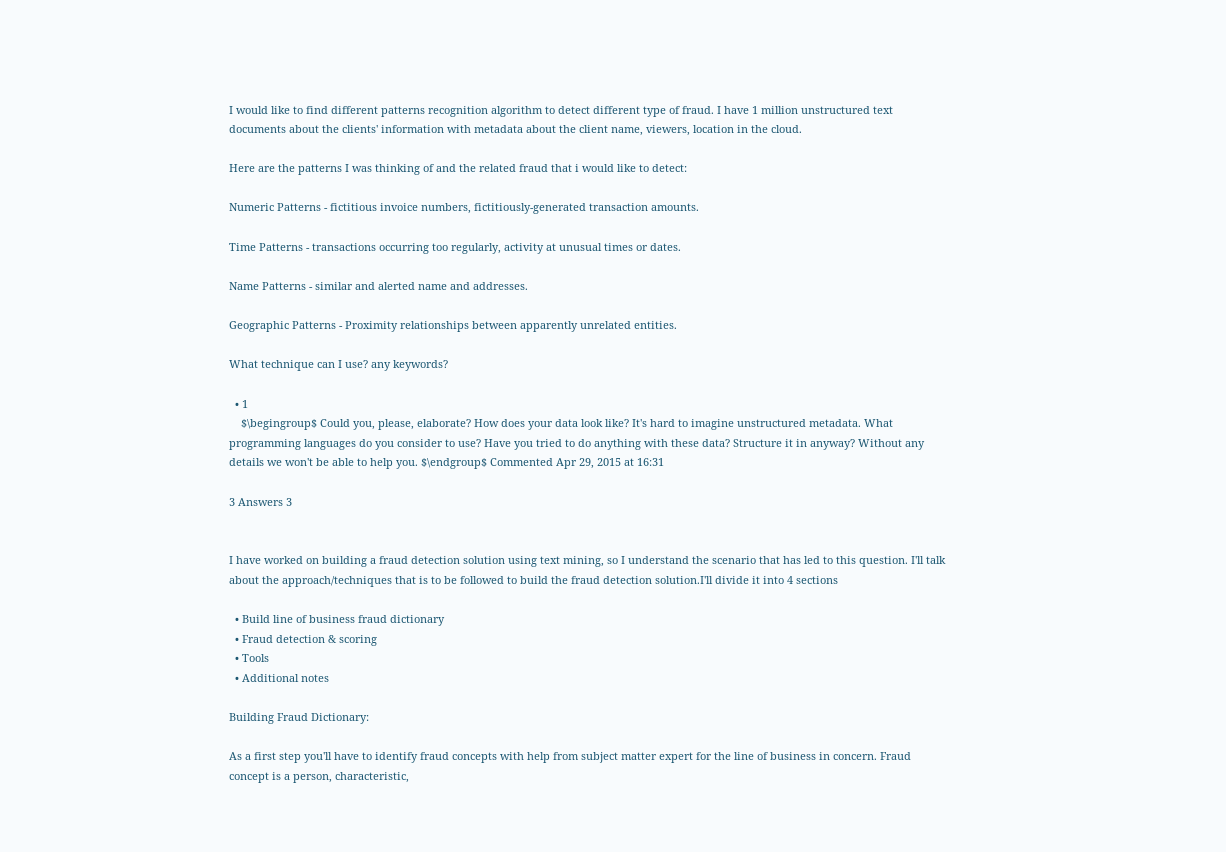I would like to find different patterns recognition algorithm to detect different type of fraud. I have 1 million unstructured text documents about the clients' information with metadata about the client name, viewers, location in the cloud.

Here are the patterns I was thinking of and the related fraud that i would like to detect:

Numeric Patterns - fictitious invoice numbers, fictitiously-generated transaction amounts.

Time Patterns - transactions occurring too regularly, activity at unusual times or dates.

Name Patterns - similar and alerted name and addresses.

Geographic Patterns - Proximity relationships between apparently unrelated entities.

What technique can I use? any keywords?

  • 1
    $\begingroup$ Could you, please, elaborate? How does your data look like? It's hard to imagine unstructured metadata. What programming languages do you consider to use? Have you tried to do anything with these data? Structure it in anyway? Without any details we won't be able to help you. $\endgroup$ Commented Apr 29, 2015 at 16:31

3 Answers 3


I have worked on building a fraud detection solution using text mining, so I understand the scenario that has led to this question. I'll talk about the approach/techniques that is to be followed to build the fraud detection solution.I'll divide it into 4 sections

  • Build line of business fraud dictionary
  • Fraud detection & scoring
  • Tools
  • Additional notes

Building Fraud Dictionary:

As a first step you'll have to identify fraud concepts with help from subject matter expert for the line of business in concern. Fraud concept is a person, characteristic,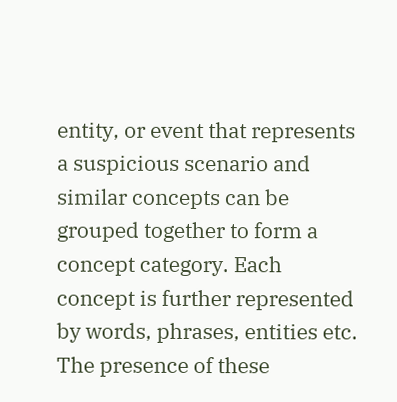entity, or event that represents a suspicious scenario and similar concepts can be grouped together to form a concept category. Each concept is further represented by words, phrases, entities etc. The presence of these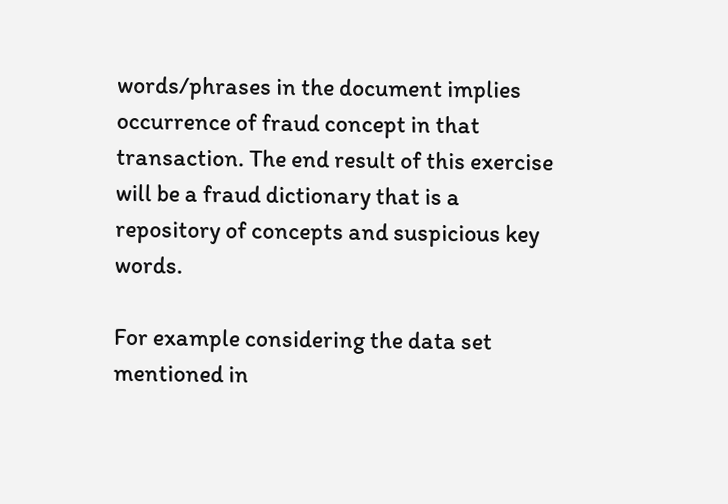words/phrases in the document implies occurrence of fraud concept in that transaction. The end result of this exercise will be a fraud dictionary that is a repository of concepts and suspicious key words.

For example considering the data set mentioned in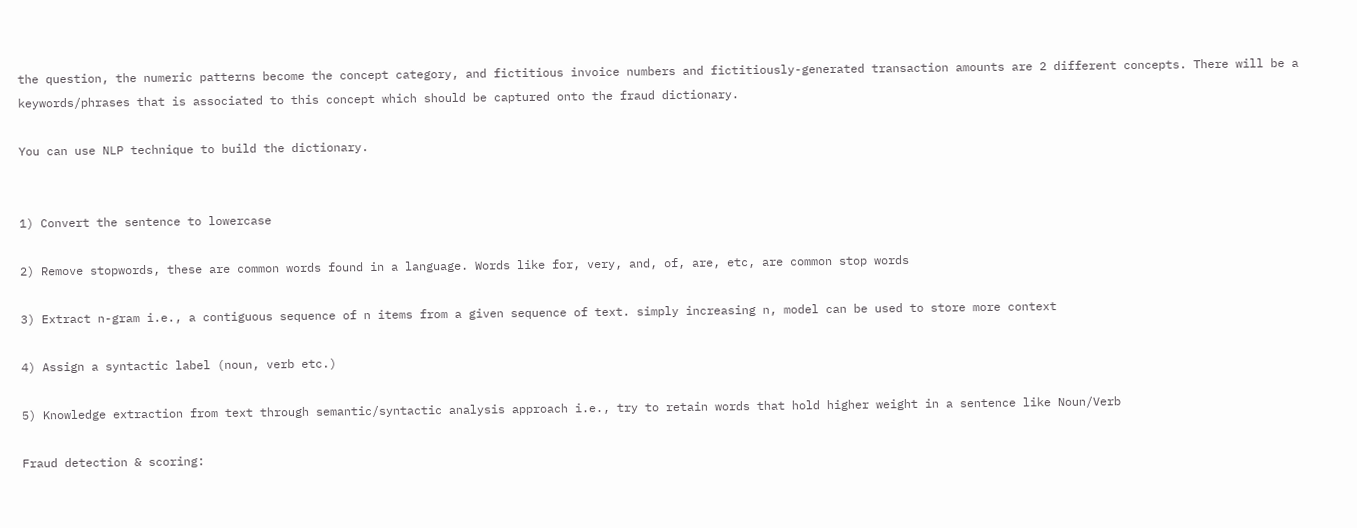the question, the numeric patterns become the concept category, and fictitious invoice numbers and fictitiously-generated transaction amounts are 2 different concepts. There will be a keywords/phrases that is associated to this concept which should be captured onto the fraud dictionary.

You can use NLP technique to build the dictionary.


1) Convert the sentence to lowercase

2) Remove stopwords, these are common words found in a language. Words like for, very, and, of, are, etc, are common stop words

3) Extract n-gram i.e., a contiguous sequence of n items from a given sequence of text. simply increasing n, model can be used to store more context

4) Assign a syntactic label (noun, verb etc.)

5) Knowledge extraction from text through semantic/syntactic analysis approach i.e., try to retain words that hold higher weight in a sentence like Noun/Verb

Fraud detection & scoring: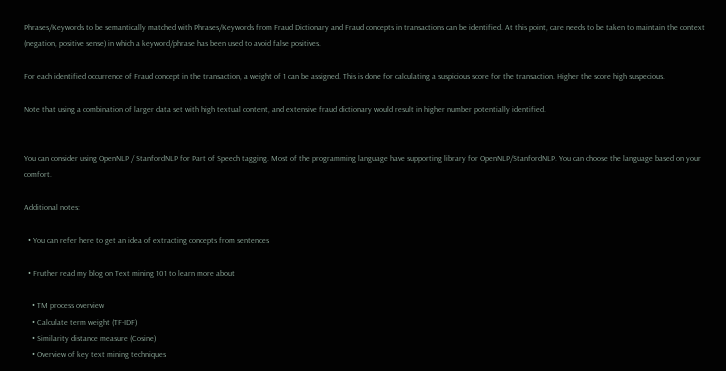Phrases/Keywords to be semantically matched with Phrases/Keywords from Fraud Dictionary and Fraud concepts in transactions can be identified. At this point, care needs to be taken to maintain the context (negation, positive sense) in which a keyword/phrase has been used to avoid false positives.

For each identified occurrence of Fraud concept in the transaction, a weight of 1 can be assigned. This is done for calculating a suspicious score for the transaction. Higher the score high suspecious.

Note that using a combination of larger data set with high textual content, and extensive fraud dictionary would result in higher number potentially identified.


You can consider using OpenNLP / StanfordNLP for Part of Speech tagging. Most of the programming language have supporting library for OpenNLP/StanfordNLP. You can choose the language based on your comfort.

Additional notes:

  • You can refer here to get an idea of extracting concepts from sentences

  • Fruther read my blog on Text mining 101 to learn more about

    • TM process overview
    • Calculate term weight (TF-IDF)
    • Similarity distance measure (Cosine)
    • Overview of key text mining techniques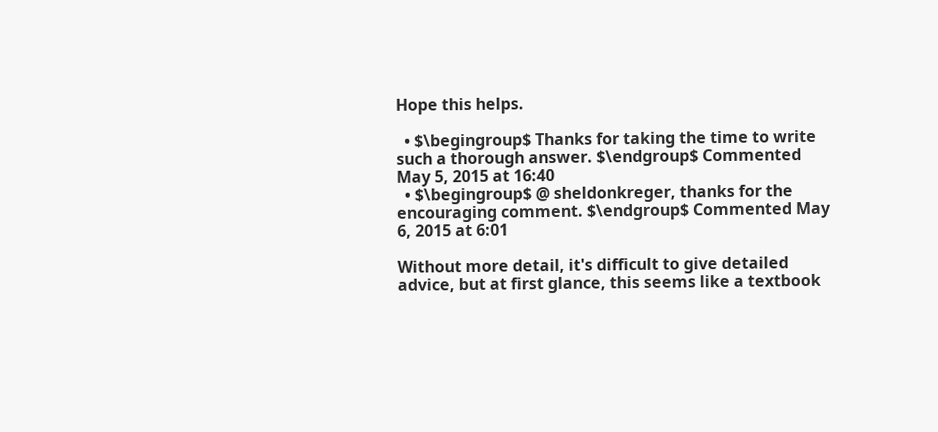Hope this helps.

  • $\begingroup$ Thanks for taking the time to write such a thorough answer. $\endgroup$ Commented May 5, 2015 at 16:40
  • $\begingroup$ @ sheldonkreger, thanks for the encouraging comment. $\endgroup$ Commented May 6, 2015 at 6:01

Without more detail, it's difficult to give detailed advice, but at first glance, this seems like a textbook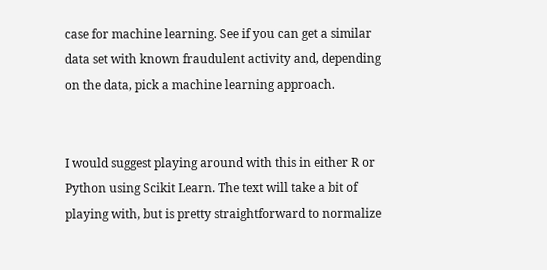case for machine learning. See if you can get a similar data set with known fraudulent activity and, depending on the data, pick a machine learning approach.


I would suggest playing around with this in either R or Python using Scikit Learn. The text will take a bit of playing with, but is pretty straightforward to normalize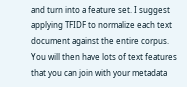and turn into a feature set. I suggest applying TFIDF to normalize each text document against the entire corpus. You will then have lots of text features that you can join with your metadata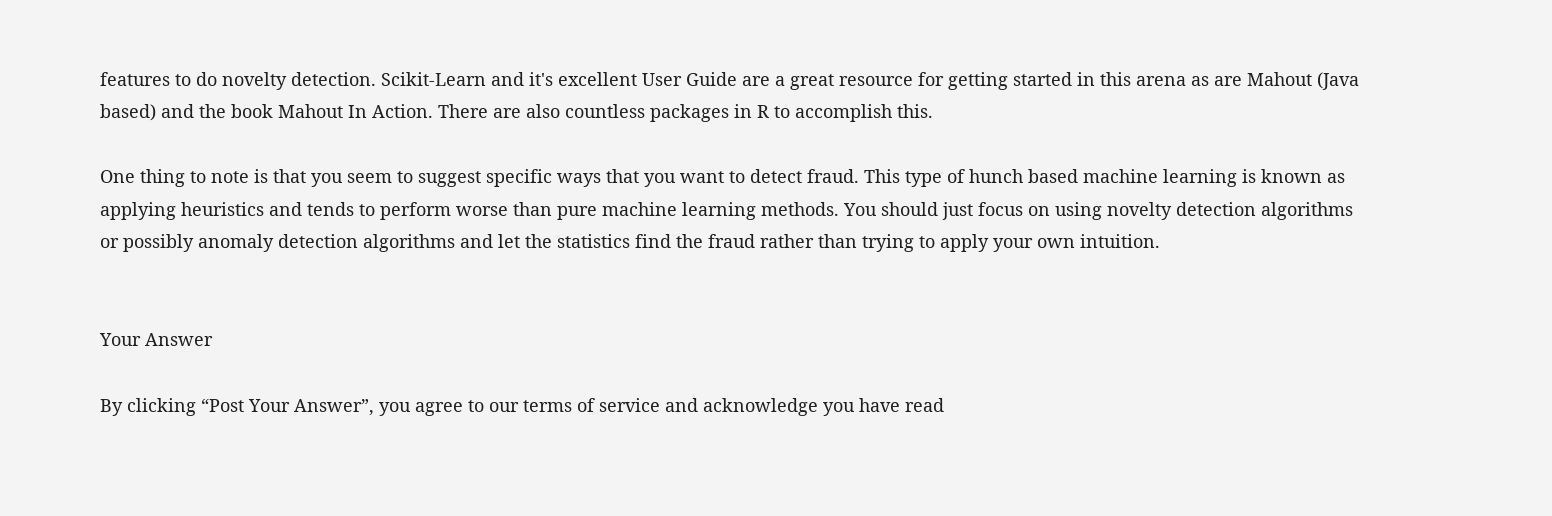features to do novelty detection. Scikit-Learn and it's excellent User Guide are a great resource for getting started in this arena as are Mahout (Java based) and the book Mahout In Action. There are also countless packages in R to accomplish this.

One thing to note is that you seem to suggest specific ways that you want to detect fraud. This type of hunch based machine learning is known as applying heuristics and tends to perform worse than pure machine learning methods. You should just focus on using novelty detection algorithms or possibly anomaly detection algorithms and let the statistics find the fraud rather than trying to apply your own intuition.


Your Answer

By clicking “Post Your Answer”, you agree to our terms of service and acknowledge you have read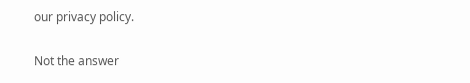our privacy policy.

Not the answer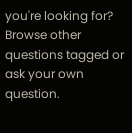you're looking for? Browse other questions tagged or ask your own question.